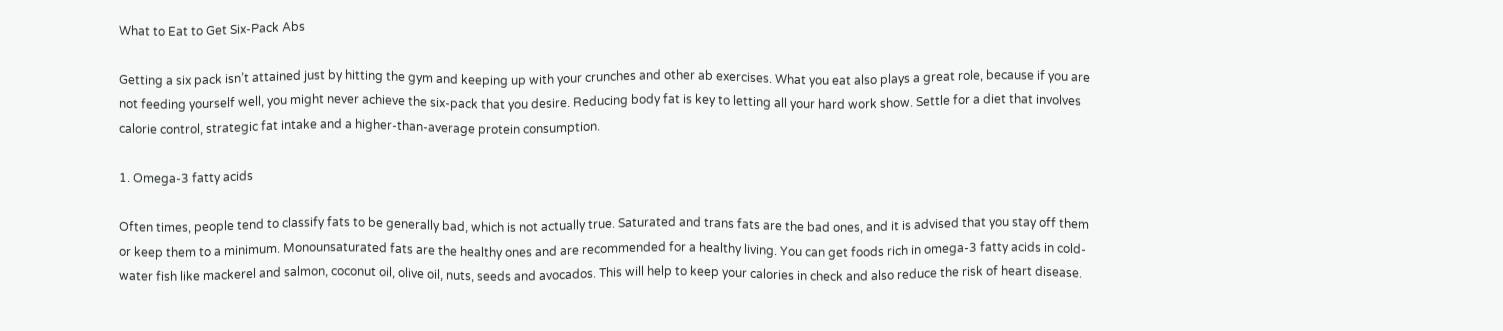What to Eat to Get Six-Pack Abs

Getting a six pack isn’t attained just by hitting the gym and keeping up with your crunches and other ab exercises. What you eat also plays a great role, because if you are not feeding yourself well, you might never achieve the six-pack that you desire. Reducing body fat is key to letting all your hard work show. Settle for a diet that involves calorie control, strategic fat intake and a higher-than-average protein consumption.

1. Omega-3 fatty acids

Often times, people tend to classify fats to be generally bad, which is not actually true. Saturated and trans fats are the bad ones, and it is advised that you stay off them or keep them to a minimum. Monounsaturated fats are the healthy ones and are recommended for a healthy living. You can get foods rich in omega-3 fatty acids in cold-water fish like mackerel and salmon, coconut oil, olive oil, nuts, seeds and avocados. This will help to keep your calories in check and also reduce the risk of heart disease.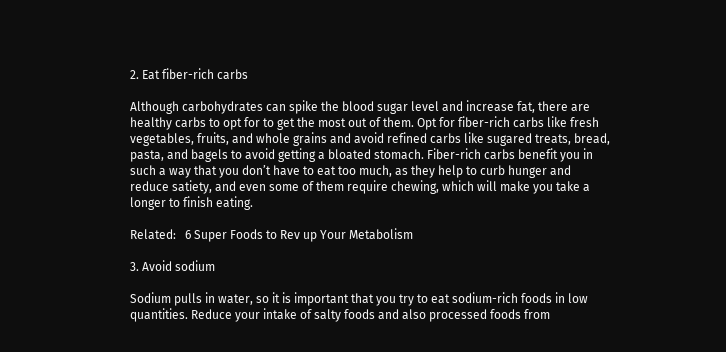2. Eat fiber-rich carbs

Although carbohydrates can spike the blood sugar level and increase fat, there are healthy carbs to opt for to get the most out of them. Opt for fiber-rich carbs like fresh vegetables, fruits, and whole grains and avoid refined carbs like sugared treats, bread, pasta, and bagels to avoid getting a bloated stomach. Fiber-rich carbs benefit you in such a way that you don’t have to eat too much, as they help to curb hunger and reduce satiety, and even some of them require chewing, which will make you take a longer to finish eating.

Related:   6 Super Foods to Rev up Your Metabolism

3. Avoid sodium

Sodium pulls in water, so it is important that you try to eat sodium-rich foods in low quantities. Reduce your intake of salty foods and also processed foods from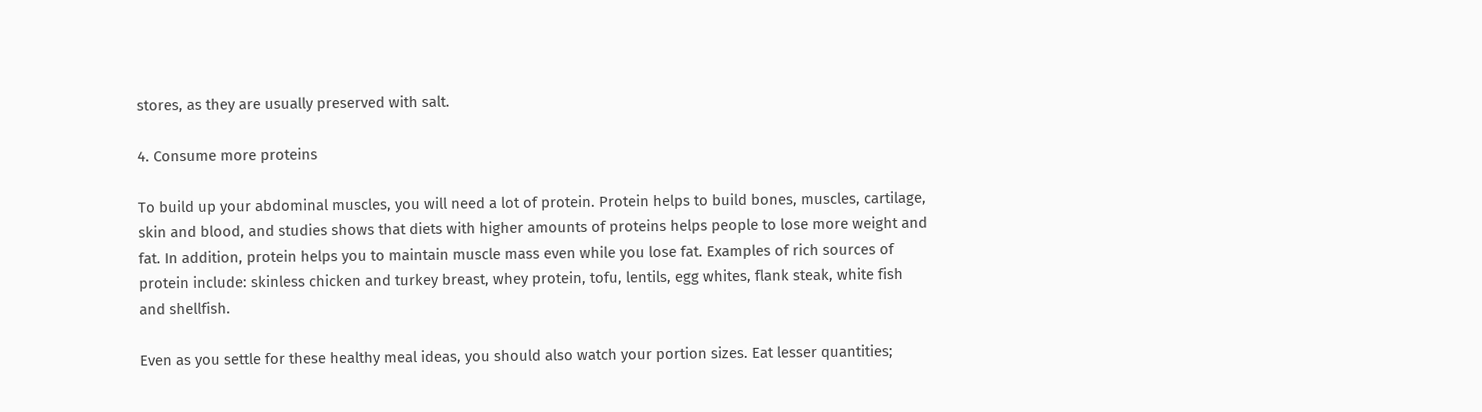stores, as they are usually preserved with salt.

4. Consume more proteins

To build up your abdominal muscles, you will need a lot of protein. Protein helps to build bones, muscles, cartilage, skin and blood, and studies shows that diets with higher amounts of proteins helps people to lose more weight and fat. In addition, protein helps you to maintain muscle mass even while you lose fat. Examples of rich sources of protein include: skinless chicken and turkey breast, whey protein, tofu, lentils, egg whites, flank steak, white fish and shellfish.

Even as you settle for these healthy meal ideas, you should also watch your portion sizes. Eat lesser quantities;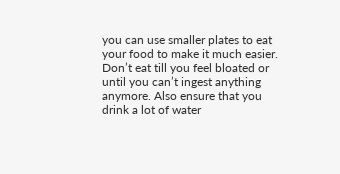you can use smaller plates to eat your food to make it much easier. Don’t eat till you feel bloated or until you can’t ingest anything anymore. Also ensure that you drink a lot of water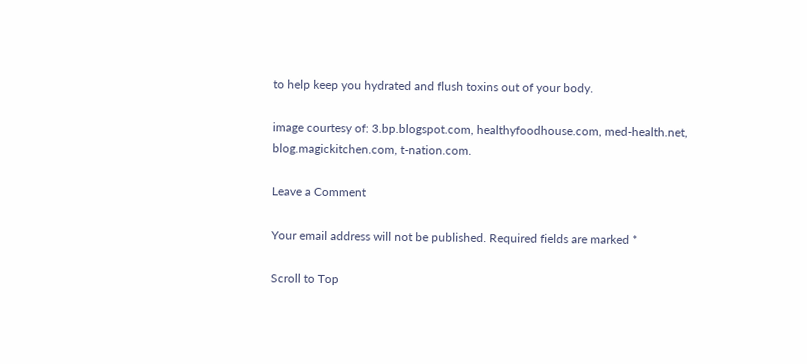to help keep you hydrated and flush toxins out of your body.

image courtesy of: 3.bp.blogspot.com, healthyfoodhouse.com, med-health.net, blog.magickitchen.com, t-nation.com.

Leave a Comment

Your email address will not be published. Required fields are marked *

Scroll to Top